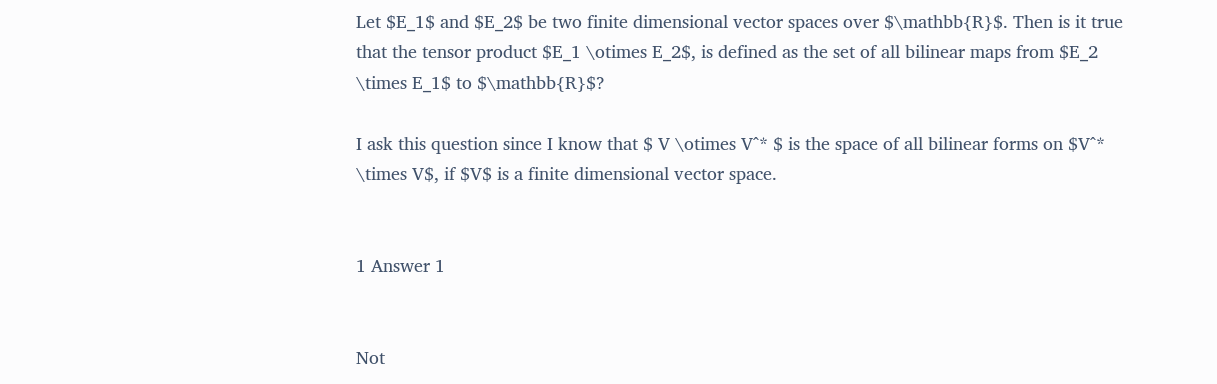Let $E_1$ and $E_2$ be two finite dimensional vector spaces over $\mathbb{R}$. Then is it true that the tensor product $E_1 \otimes E_2$, is defined as the set of all bilinear maps from $E_2 \times E_1$ to $\mathbb{R}$?

I ask this question since I know that $ V \otimes V^* $ is the space of all bilinear forms on $V^* \times V$, if $V$ is a finite dimensional vector space.


1 Answer 1


Not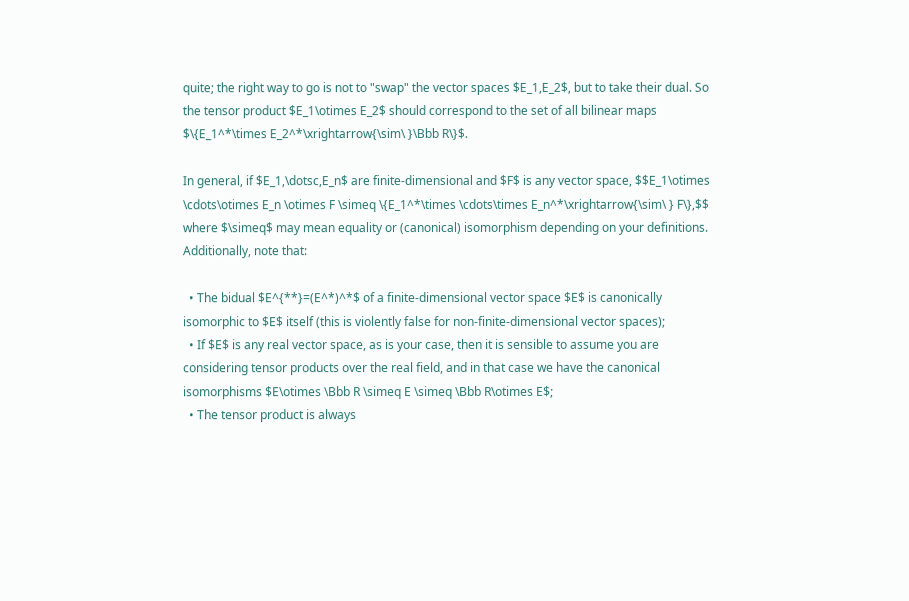quite; the right way to go is not to "swap" the vector spaces $E_1,E_2$, but to take their dual. So the tensor product $E_1\otimes E_2$ should correspond to the set of all bilinear maps $\{E_1^*\times E_2^*\xrightarrow{\sim\ }\Bbb R\}$.

In general, if $E_1,\dotsc,E_n$ are finite-dimensional and $F$ is any vector space, $$E_1\otimes \cdots\otimes E_n \otimes F \simeq \{E_1^*\times \cdots\times E_n^*\xrightarrow{\sim\ } F\},$$ where $\simeq$ may mean equality or (canonical) isomorphism depending on your definitions. Additionally, note that:

  • The bidual $E^{**}=(E^*)^*$ of a finite-dimensional vector space $E$ is canonically isomorphic to $E$ itself (this is violently false for non-finite-dimensional vector spaces);
  • If $E$ is any real vector space, as is your case, then it is sensible to assume you are considering tensor products over the real field, and in that case we have the canonical isomorphisms $E\otimes \Bbb R \simeq E \simeq \Bbb R\otimes E$;
  • The tensor product is always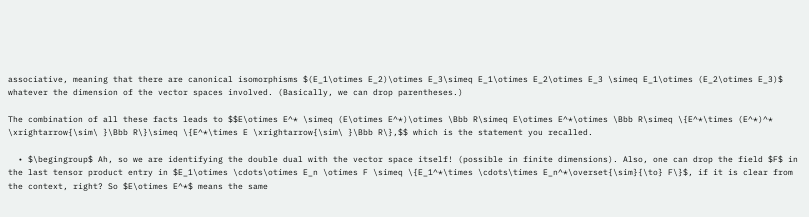associative, meaning that there are canonical isomorphisms $(E_1\otimes E_2)\otimes E_3\simeq E_1\otimes E_2\otimes E_3 \simeq E_1\otimes (E_2\otimes E_3)$ whatever the dimension of the vector spaces involved. (Basically, we can drop parentheses.)

The combination of all these facts leads to $$E\otimes E^* \simeq (E\otimes E^*)\otimes \Bbb R\simeq E\otimes E^*\otimes \Bbb R\simeq \{E^*\times (E^*)^* \xrightarrow{\sim\ }\Bbb R\}\simeq \{E^*\times E \xrightarrow{\sim\ }\Bbb R\},$$ which is the statement you recalled.

  • $\begingroup$ Ah, so we are identifying the double dual with the vector space itself! (possible in finite dimensions). Also, one can drop the field $F$ in the last tensor product entry in $E_1\otimes \cdots\otimes E_n \otimes F \simeq \{E_1^*\times \cdots\times E_n^*\overset{\sim}{\to} F\}$, if it is clear from the context, right? So $E\otimes E^*$ means the same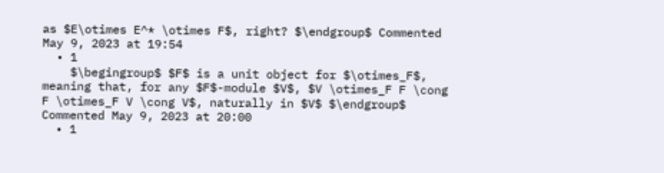as $E\otimes E^* \otimes F$, right? $\endgroup$ Commented May 9, 2023 at 19:54
  • 1
    $\begingroup$ $F$ is a unit object for $\otimes_F$, meaning that, for any $F$-module $V$, $V \otimes_F F \cong F \otimes_F V \cong V$, naturally in $V$ $\endgroup$ Commented May 9, 2023 at 20:00
  • 1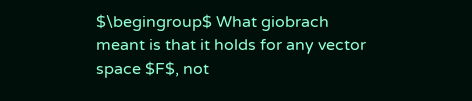$\begingroup$ What giobrach meant is that it holds for any vector space $F$, not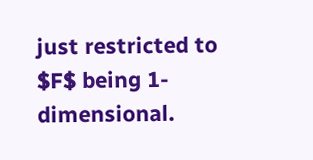just restricted to $F$ being 1-dimensional.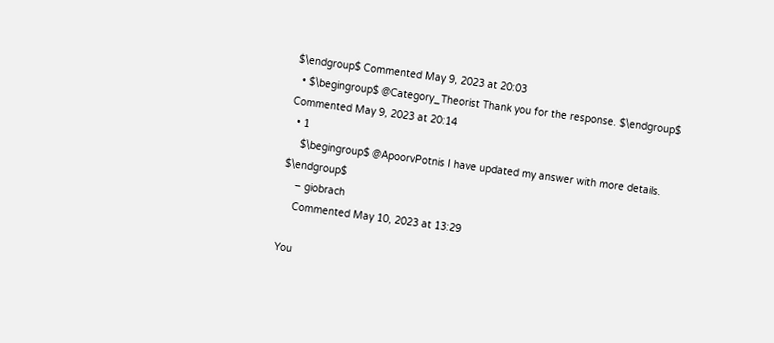$\endgroup$ Commented May 9, 2023 at 20:03
  • $\begingroup$ @Category_Theorist Thank you for the response. $\endgroup$ Commented May 9, 2023 at 20:14
  • 1
    $\begingroup$ @ApoorvPotnis I have updated my answer with more details. $\endgroup$
    – giobrach
    Commented May 10, 2023 at 13:29

You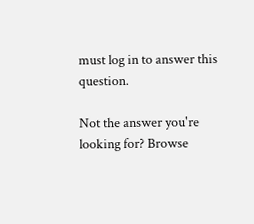must log in to answer this question.

Not the answer you're looking for? Browse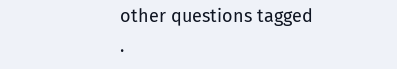other questions tagged .